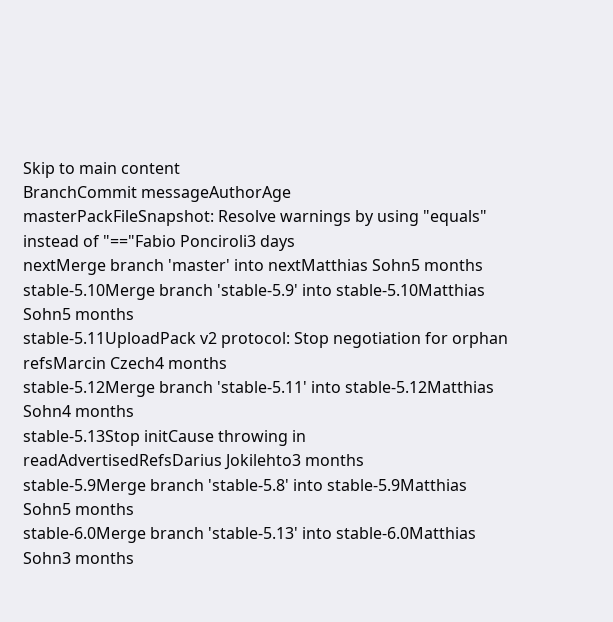Skip to main content
BranchCommit messageAuthorAge
masterPackFileSnapshot: Resolve warnings by using "equals" instead of "=="Fabio Ponciroli3 days
nextMerge branch 'master' into nextMatthias Sohn5 months
stable-5.10Merge branch 'stable-5.9' into stable-5.10Matthias Sohn5 months
stable-5.11UploadPack v2 protocol: Stop negotiation for orphan refsMarcin Czech4 months
stable-5.12Merge branch 'stable-5.11' into stable-5.12Matthias Sohn4 months
stable-5.13Stop initCause throwing in readAdvertisedRefsDarius Jokilehto3 months
stable-5.9Merge branch 'stable-5.8' into stable-5.9Matthias Sohn5 months
stable-6.0Merge branch 'stable-5.13' into stable-6.0Matthias Sohn3 months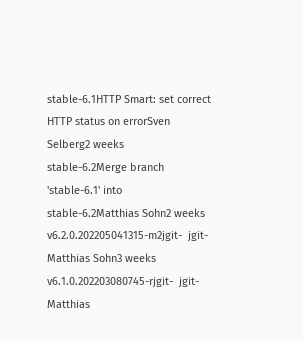stable-6.1HTTP Smart: set correct HTTP status on errorSven Selberg2 weeks
stable-6.2Merge branch 'stable-6.1' into stable-6.2Matthias Sohn2 weeks
v6.2.0.202205041315-m2jgit-  jgit-  Matthias Sohn3 weeks
v6.1.0.202203080745-rjgit-  jgit-  Matthias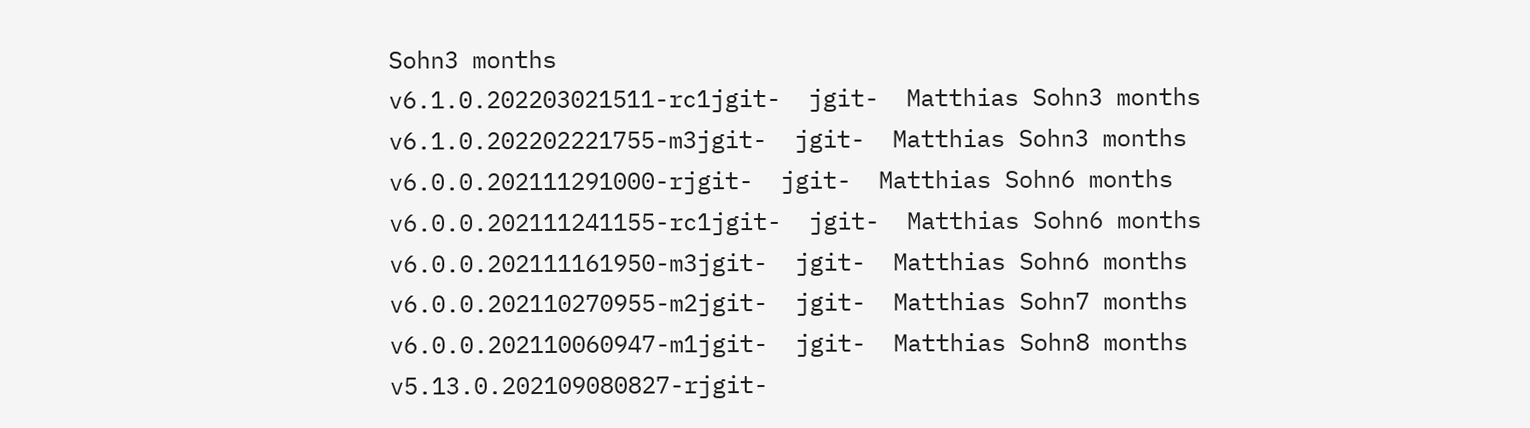Sohn3 months
v6.1.0.202203021511-rc1jgit-  jgit-  Matthias Sohn3 months
v6.1.0.202202221755-m3jgit-  jgit-  Matthias Sohn3 months
v6.0.0.202111291000-rjgit-  jgit-  Matthias Sohn6 months
v6.0.0.202111241155-rc1jgit-  jgit-  Matthias Sohn6 months
v6.0.0.202111161950-m3jgit-  jgit-  Matthias Sohn6 months
v6.0.0.202110270955-m2jgit-  jgit-  Matthias Sohn7 months
v6.0.0.202110060947-m1jgit-  jgit-  Matthias Sohn8 months
v5.13.0.202109080827-rjgit-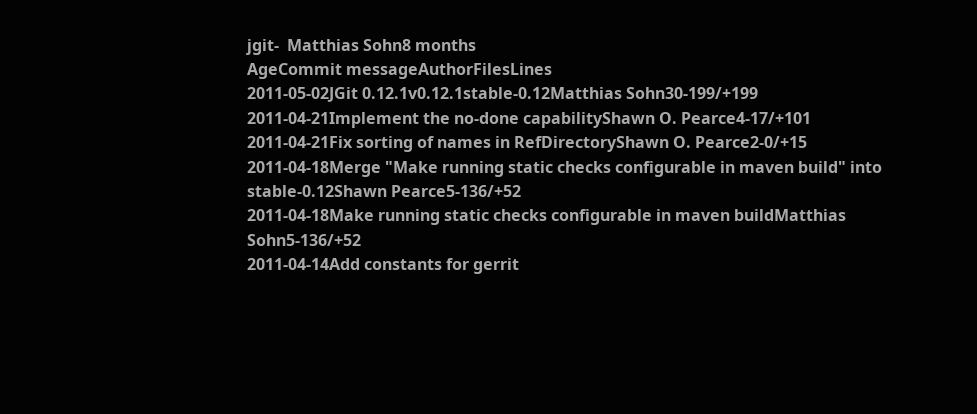jgit-  Matthias Sohn8 months
AgeCommit messageAuthorFilesLines
2011-05-02JGit 0.12.1v0.12.1stable-0.12Matthias Sohn30-199/+199
2011-04-21Implement the no-done capabilityShawn O. Pearce4-17/+101
2011-04-21Fix sorting of names in RefDirectoryShawn O. Pearce2-0/+15
2011-04-18Merge "Make running static checks configurable in maven build" into stable-0.12Shawn Pearce5-136/+52
2011-04-18Make running static checks configurable in maven buildMatthias Sohn5-136/+52
2011-04-14Add constants for gerrit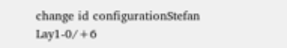change id configurationStefan Lay1-0/+6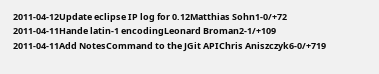2011-04-12Update eclipse IP log for 0.12Matthias Sohn1-0/+72
2011-04-11Hande latin-1 encodingLeonard Broman2-1/+109
2011-04-11Add NotesCommand to the JGit APIChris Aniszczyk6-0/+719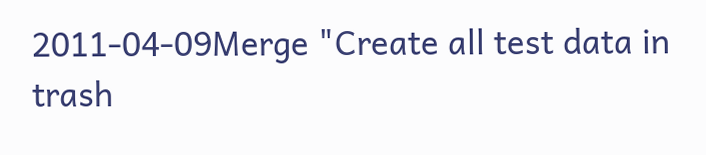2011-04-09Merge "Create all test data in trash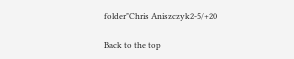folder"Chris Aniszczyk2-5/+20

Back to the top